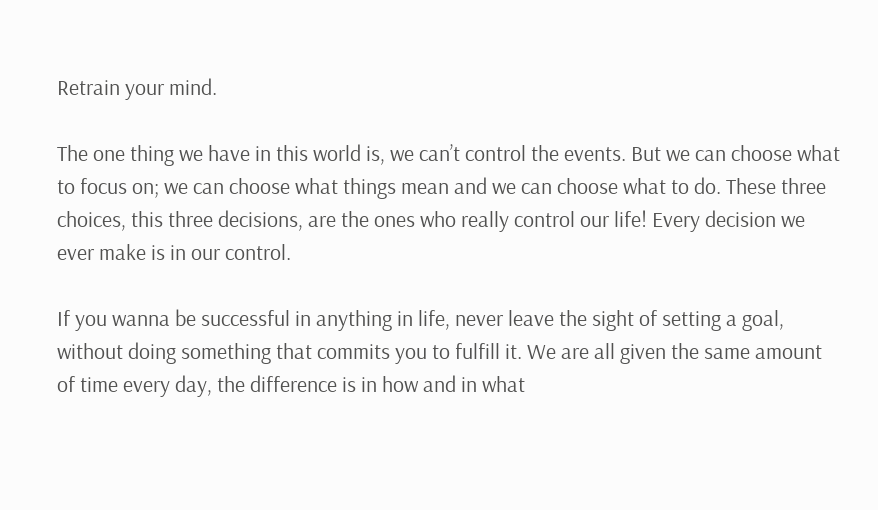Retrain your mind.

The one thing we have in this world is, we can’t control the events. But we can choose what to focus on; we can choose what things mean and we can choose what to do. These three choices, this three decisions, are the ones who really control our life! Every decision we ever make is in our control.

If you wanna be successful in anything in life, never leave the sight of setting a goal, without doing something that commits you to fulfill it. We are all given the same amount of time every day, the difference is in how and in what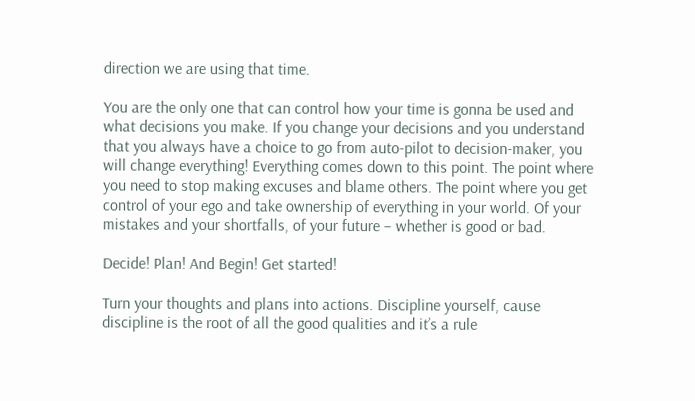direction we are using that time.

You are the only one that can control how your time is gonna be used and what decisions you make. If you change your decisions and you understand that you always have a choice to go from auto-pilot to decision-maker, you will change everything! Everything comes down to this point. The point where you need to stop making excuses and blame others. The point where you get control of your ego and take ownership of everything in your world. Of your mistakes and your shortfalls, of your future – whether is good or bad.

Decide! Plan! And Begin! Get started!

Turn your thoughts and plans into actions. Discipline yourself, cause discipline is the root of all the good qualities and it’s a rule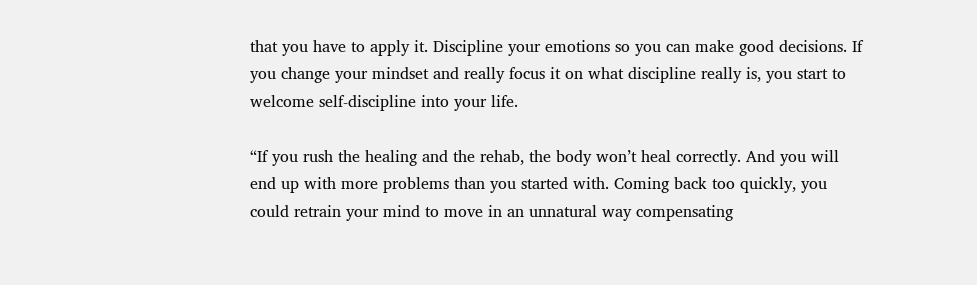that you have to apply it. Discipline your emotions so you can make good decisions. If you change your mindset and really focus it on what discipline really is, you start to welcome self-discipline into your life.

“If you rush the healing and the rehab, the body won’t heal correctly. And you will end up with more problems than you started with. Coming back too quickly, you could retrain your mind to move in an unnatural way compensating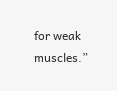for weak muscles.”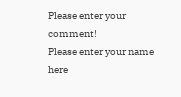Please enter your comment!
Please enter your name here